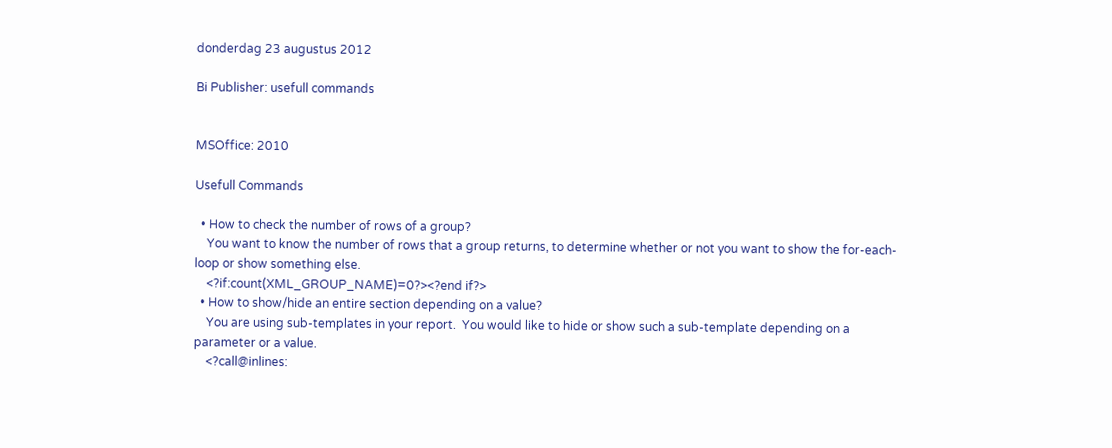donderdag 23 augustus 2012

Bi Publisher: usefull commands


MSOffice: 2010

Usefull Commands

  • How to check the number of rows of a group?
    You want to know the number of rows that a group returns, to determine whether or not you want to show the for-each-loop or show something else.
    <?if:count(XML_GROUP_NAME)=0?><?end if?>
  • How to show/hide an entire section depending on a value?
    You are using sub-templates in your report.  You would like to hide or show such a sub-template depending on a parameter or a value.
    <?call@inlines: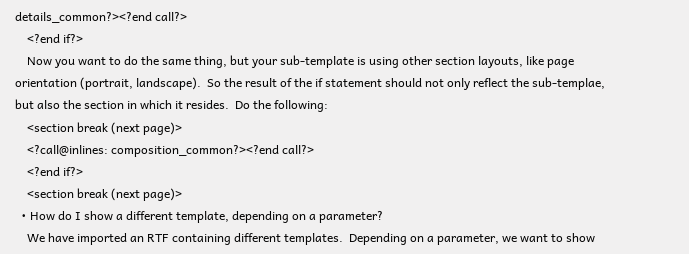details_common?><?end call?>
    <?end if?>
    Now you want to do the same thing, but your sub-template is using other section layouts, like page orientation (portrait, landscape).  So the result of the if statement should not only reflect the sub-templae, but also the section in which it resides.  Do the following:
    <section break (next page)>
    <?call@inlines: composition_common?><?end call?>
    <?end if?>
    <section break (next page)>
  • How do I show a different template, depending on a parameter?
    We have imported an RTF containing different templates.  Depending on a parameter, we want to show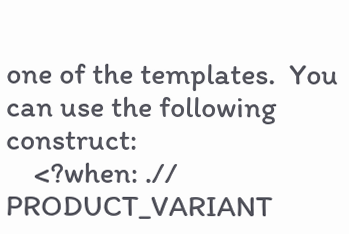one of the templates.  You can use the following construct:
    <?when: .// PRODUCT_VARIANT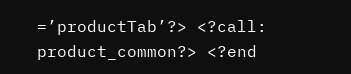=’productTab’?> <?call: product_common?> <?end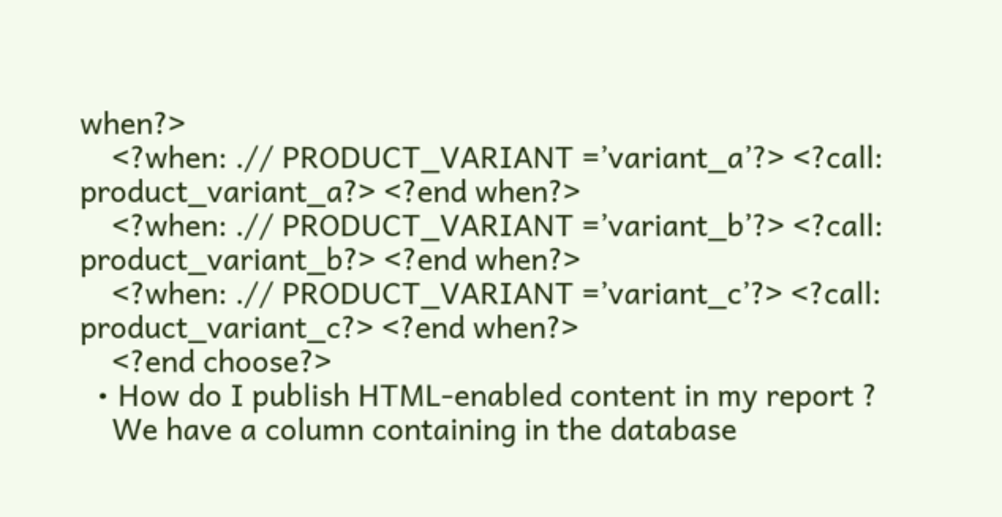when?>
    <?when: .// PRODUCT_VARIANT =’variant_a’?> <?call: product_variant_a?> <?end when?>
    <?when: .// PRODUCT_VARIANT =’variant_b’?> <?call: product_variant_b?> <?end when?>
    <?when: .// PRODUCT_VARIANT =’variant_c’?> <?call: product_variant_c?> <?end when?>
    <?end choose?>
  • How do I publish HTML-enabled content in my report ?
    We have a column containing in the database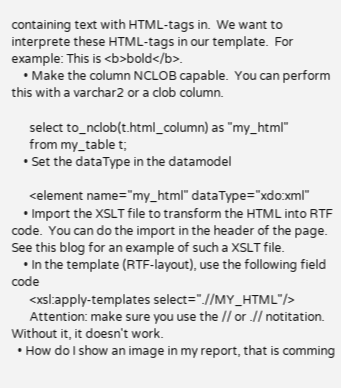containing text with HTML-tags in.  We want to interprete these HTML-tags in our template.  For example: This is <b>bold</b>.
    • Make the column NCLOB capable.  You can perform this with a varchar2 or a clob column.

      select to_nclob(t.html_column) as "my_html"
      from my_table t;
    • Set the dataType in the datamodel

      <element name="my_html" dataType="xdo:xml"
    • Import the XSLT file to transform the HTML into RTF code.  You can do the import in the header of the page.  See this blog for an example of such a XSLT file.
    • In the template (RTF-layout), use the following field code
      <xsl:apply-templates select=".//MY_HTML"/>
      Attention: make sure you use the // or .// notitation.  Without it, it doesn't work.
  • How do I show an image in my report, that is comming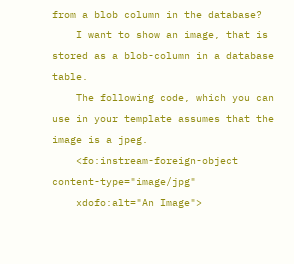from a blob column in the database?
    I want to show an image, that is stored as a blob-column in a database table.
    The following code, which you can use in your template assumes that the image is a jpeg.
    <fo:instream-foreign-object content-type="image/jpg"
    xdofo:alt="An Image">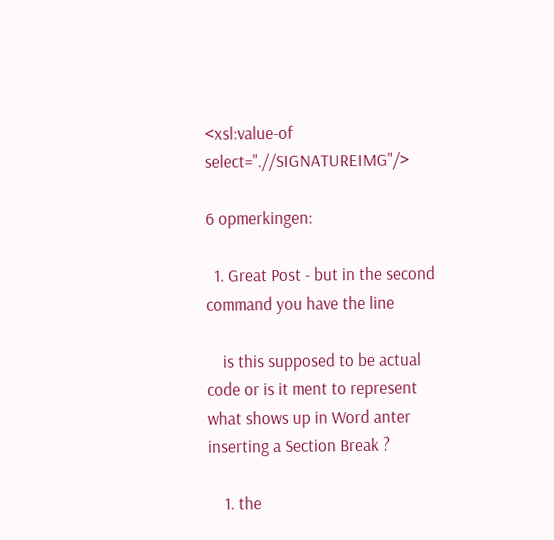<xsl:value-of select=".//SIGNATUREIMG"/>

6 opmerkingen:

  1. Great Post - but in the second command you have the line

    is this supposed to be actual code or is it ment to represent what shows up in Word anter inserting a Section Break ?

    1. the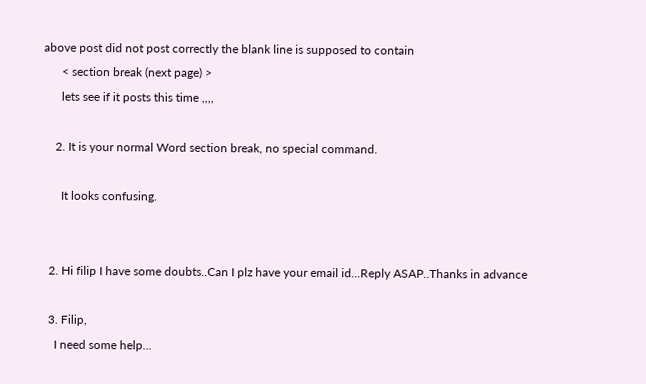above post did not post correctly the blank line is supposed to contain
      < section break (next page) >
      lets see if it posts this time ,,,,

    2. It is your normal Word section break, no special command.

      It looks confusing.


  2. Hi filip I have some doubts..Can I plz have your email id...Reply ASAP..Thanks in advance

  3. Filip,
    I need some help...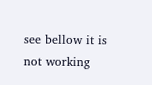see bellow it is not working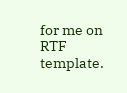for me on RTF template.